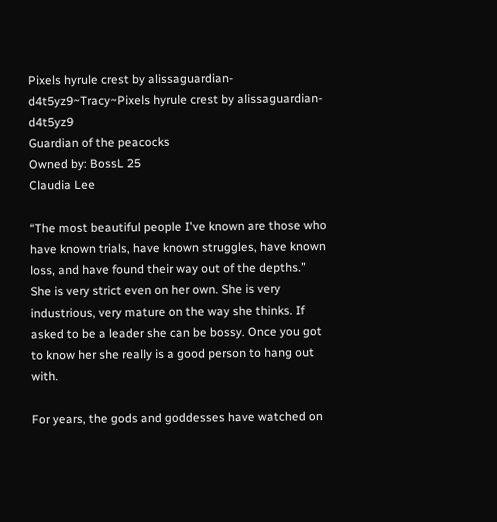Pixels hyrule crest by alissaguardian-d4t5yz9~Tracy~Pixels hyrule crest by alissaguardian-d4t5yz9
Guardian of the peacocks
Owned by: BossL 25
Claudia Lee

“The most beautiful people I've known are those who have known trials, have known struggles, have known loss, and have found their way out of the depths.”
She is very strict even on her own. She is very industrious, very mature on the way she thinks. If asked to be a leader she can be bossy. Once you got to know her she really is a good person to hang out with.

For years, the gods and goddesses have watched on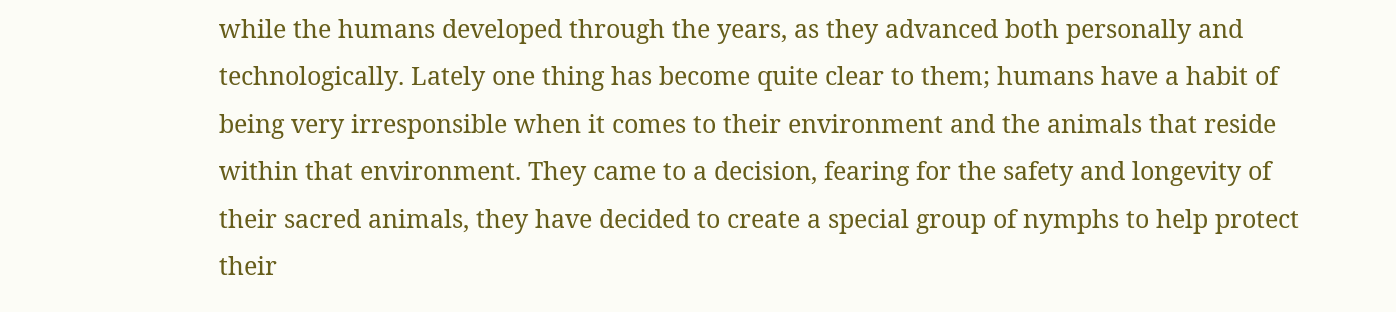while the humans developed through the years, as they advanced both personally and technologically. Lately one thing has become quite clear to them; humans have a habit of being very irresponsible when it comes to their environment and the animals that reside within that environment. They came to a decision, fearing for the safety and longevity of their sacred animals, they have decided to create a special group of nymphs to help protect their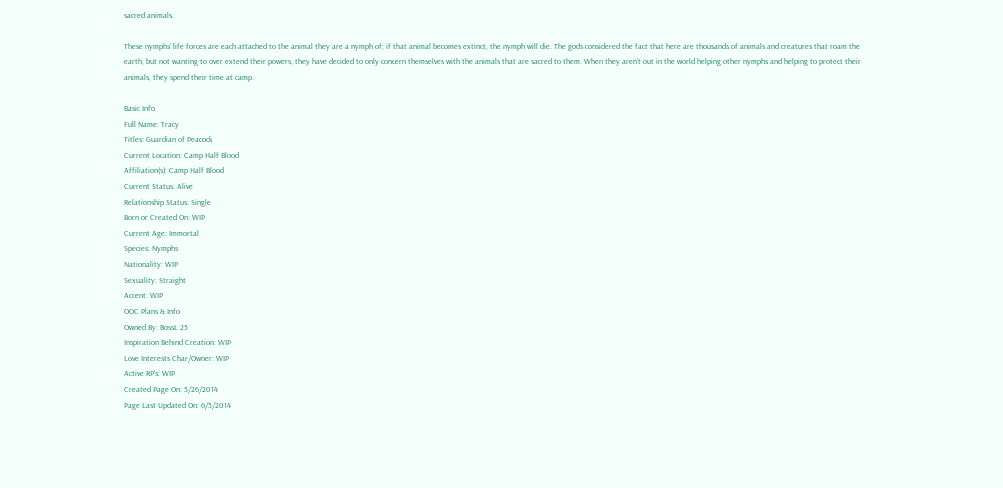sacred animals.

These nymphs’ life forces are each attached to the animal they are a nymph of; if that animal becomes extinct, the nymph will die. The gods considered the fact that here are thousands of animals and creatures that roam the earth, but not wanting to over extend their powers, they have decided to only concern themselves with the animals that are sacred to them. When they aren’t out in the world helping other nymphs and helping to protect their animals, they spend their time at camp.

Basic Info
Full Name: Tracy
Titles: Guardian of Peacock
Current Location: Camp Half Blood
Affiliation(s): Camp Half Blood
Current Status: Alive
Relationship Status: Single
Born or Created On: WIP
Current Age: Immortal
Species: Nymphs
Nationality: WIP
Sexuality: Straight
Accent: WIP
OOC Plans & Info
Owned By: BossL 25
Inspiration Behind Creation: WIP
Love Interests Char/Owner: WIP
Active RP's: WIP
Created Page On: 5/26/2014
Page Last Updated On: 6/5/2014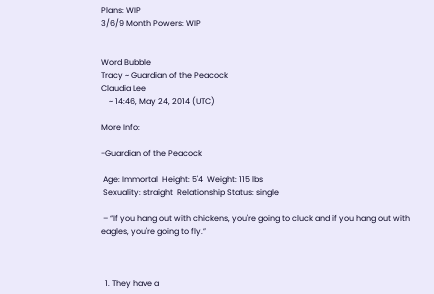Plans: WIP
3/6/9 Month Powers: WIP


Word Bubble
Tracy ~ Guardian of the Peacock
Claudia Lee
    ~ 14:46, May 24, 2014 (UTC)

More Info:

-Guardian of the Peacock

 Age: Immortal  Height: 5'4  Weight: 115 lbs
 Sexuality: straight  Relationship Status: single

 – “If you hang out with chickens, you're going to cluck and if you hang out with eagles, you're going to fly.”



  1. They have a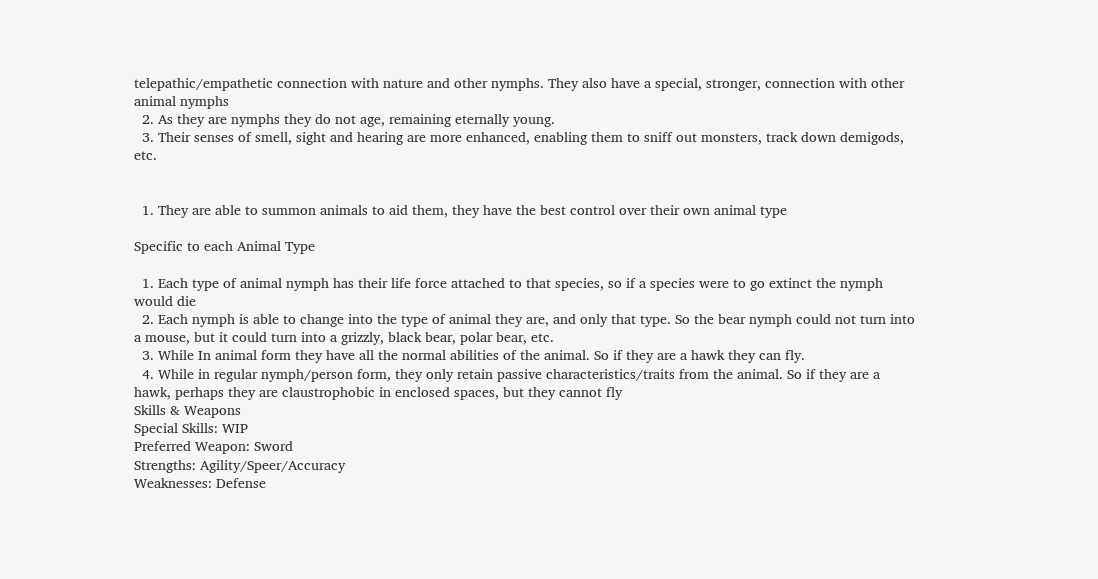telepathic/empathetic connection with nature and other nymphs. They also have a special, stronger, connection with other animal nymphs
  2. As they are nymphs they do not age, remaining eternally young.
  3. Their senses of smell, sight and hearing are more enhanced, enabling them to sniff out monsters, track down demigods, etc.


  1. They are able to summon animals to aid them, they have the best control over their own animal type

Specific to each Animal Type

  1. Each type of animal nymph has their life force attached to that species, so if a species were to go extinct the nymph would die
  2. Each nymph is able to change into the type of animal they are, and only that type. So the bear nymph could not turn into a mouse, but it could turn into a grizzly, black bear, polar bear, etc.
  3. While In animal form they have all the normal abilities of the animal. So if they are a hawk they can fly.
  4. While in regular nymph/person form, they only retain passive characteristics/traits from the animal. So if they are a hawk, perhaps they are claustrophobic in enclosed spaces, but they cannot fly
Skills & Weapons
Special Skills: WIP
Preferred Weapon: Sword
Strengths: Agility/Speer/Accuracy
Weaknesses: Defense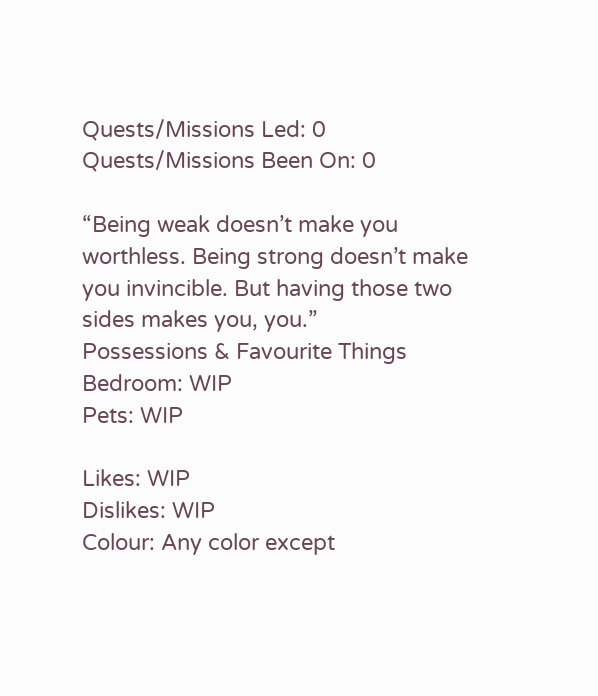Quests/Missions Led: 0
Quests/Missions Been On: 0

“Being weak doesn’t make you worthless. Being strong doesn’t make you invincible. But having those two sides makes you, you.”
Possessions & Favourite Things
Bedroom: WIP
Pets: WIP

Likes: WIP
Dislikes: WIP
Colour: Any color except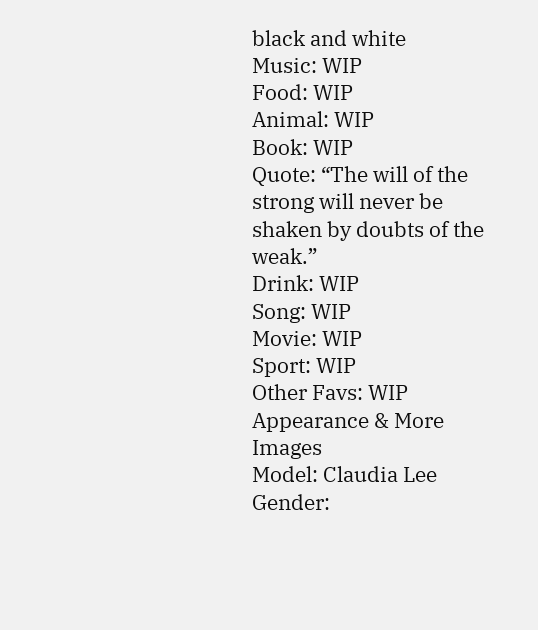black and white
Music: WIP
Food: WIP
Animal: WIP
Book: WIP
Quote: “The will of the strong will never be shaken by doubts of the weak.”
Drink: WIP
Song: WIP
Movie: WIP
Sport: WIP
Other Favs: WIP
Appearance & More Images
Model: Claudia Lee
Gender: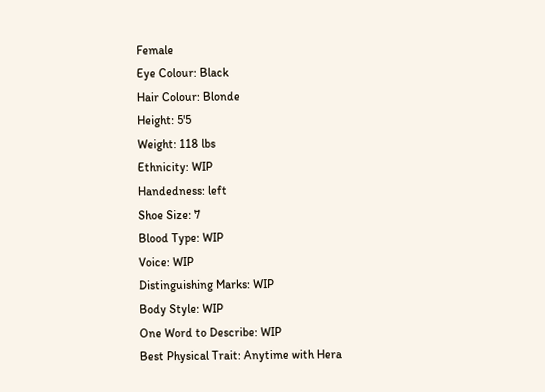Female
Eye Colour: Black
Hair Colour: Blonde
Height: 5'5
Weight: 118 lbs
Ethnicity: WIP
Handedness: left
Shoe Size: 7
Blood Type: WIP
Voice: WIP
Distinguishing Marks: WIP
Body Style: WIP
One Word to Describe: WIP
Best Physical Trait: Anytime with Hera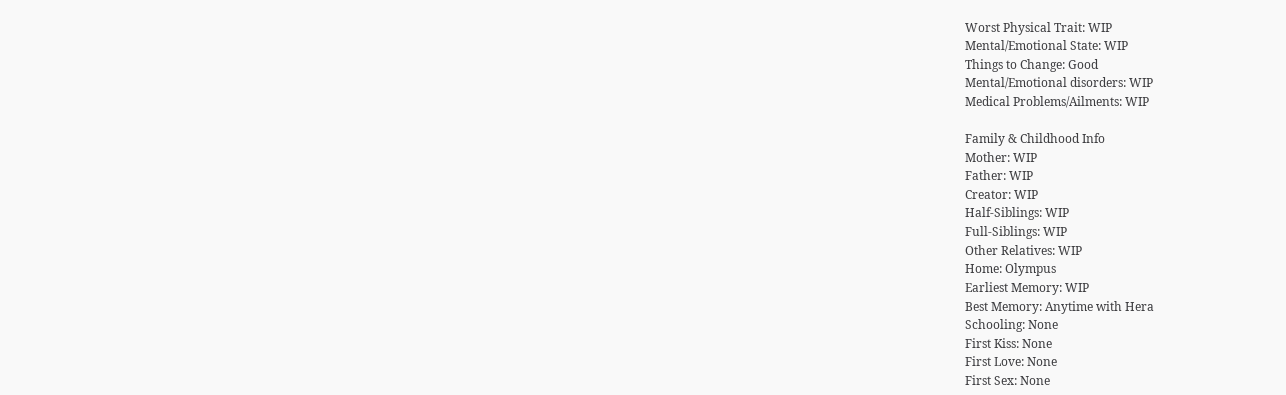Worst Physical Trait: WIP
Mental/Emotional State: WIP
Things to Change: Good
Mental/Emotional disorders: WIP
Medical Problems/Ailments: WIP

Family & Childhood Info
Mother: WIP
Father: WIP
Creator: WIP
Half-Siblings: WIP
Full-Siblings: WIP
Other Relatives: WIP
Home: Olympus
Earliest Memory: WIP
Best Memory: Anytime with Hera
Schooling: None
First Kiss: None
First Love: None
First Sex: None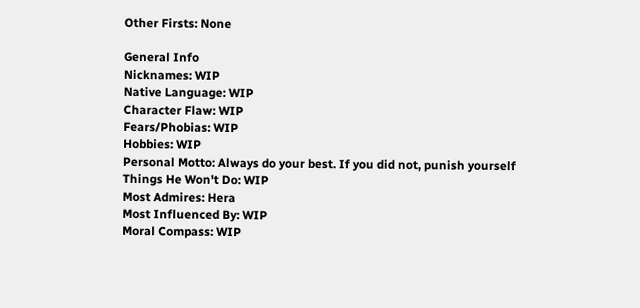Other Firsts: None

General Info
Nicknames: WIP
Native Language: WIP
Character Flaw: WIP
Fears/Phobias: WIP
Hobbies: WIP
Personal Motto: Always do your best. If you did not, punish yourself
Things He Won't Do: WIP
Most Admires: Hera
Most Influenced By: WIP
Moral Compass: WIP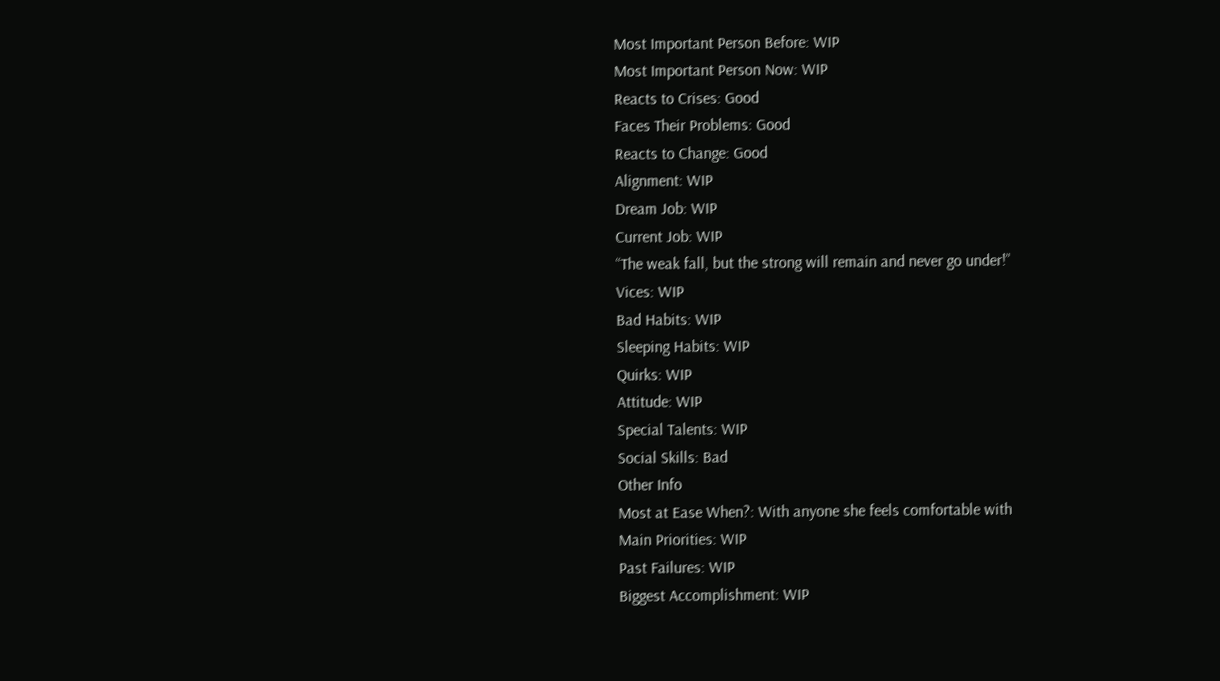Most Important Person Before: WIP
Most Important Person Now: WIP
Reacts to Crises: Good
Faces Their Problems: Good
Reacts to Change: Good
Alignment: WIP
Dream Job: WIP
Current Job: WIP
“The weak fall, but the strong will remain and never go under!”
Vices: WIP
Bad Habits: WIP
Sleeping Habits: WIP
Quirks: WIP
Attitude: WIP
Special Talents: WIP
Social Skills: Bad
Other Info
Most at Ease When?: With anyone she feels comfortable with
Main Priorities: WIP
Past Failures: WIP
Biggest Accomplishment: WIP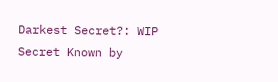Darkest Secret?: WIP
Secret Known by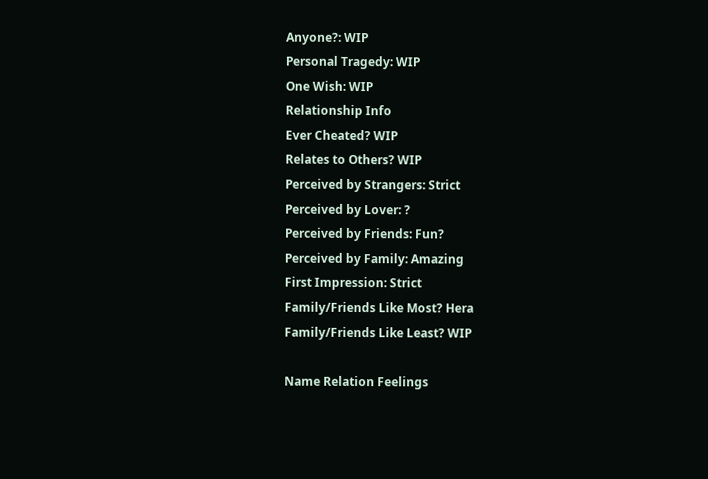Anyone?: WIP
Personal Tragedy: WIP
One Wish: WIP
Relationship Info
Ever Cheated? WIP
Relates to Others? WIP
Perceived by Strangers: Strict
Perceived by Lover: ?
Perceived by Friends: Fun?
Perceived by Family: Amazing
First Impression: Strict
Family/Friends Like Most? Hera
Family/Friends Like Least? WIP

Name Relation Feelings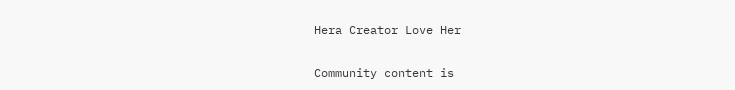Hera Creator Love Her

Community content is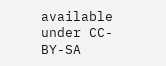available under CC-BY-SA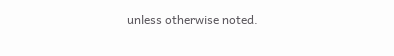unless otherwise noted.